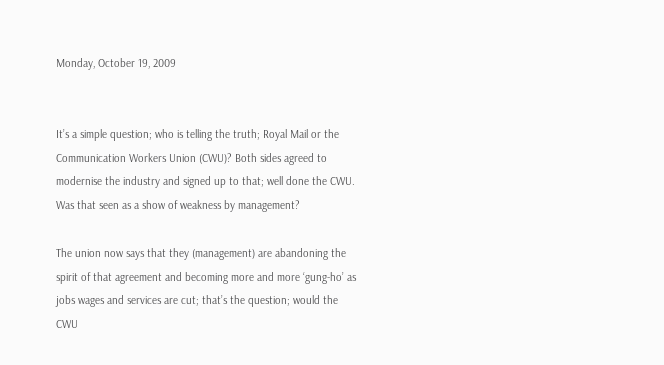Monday, October 19, 2009


It’s a simple question; who is telling the truth; Royal Mail or the Communication Workers Union (CWU)? Both sides agreed to modernise the industry and signed up to that; well done the CWU. Was that seen as a show of weakness by management?

The union now says that they (management) are abandoning the spirit of that agreement and becoming more and more ‘gung-ho’ as jobs wages and services are cut; that’s the question; would the CWU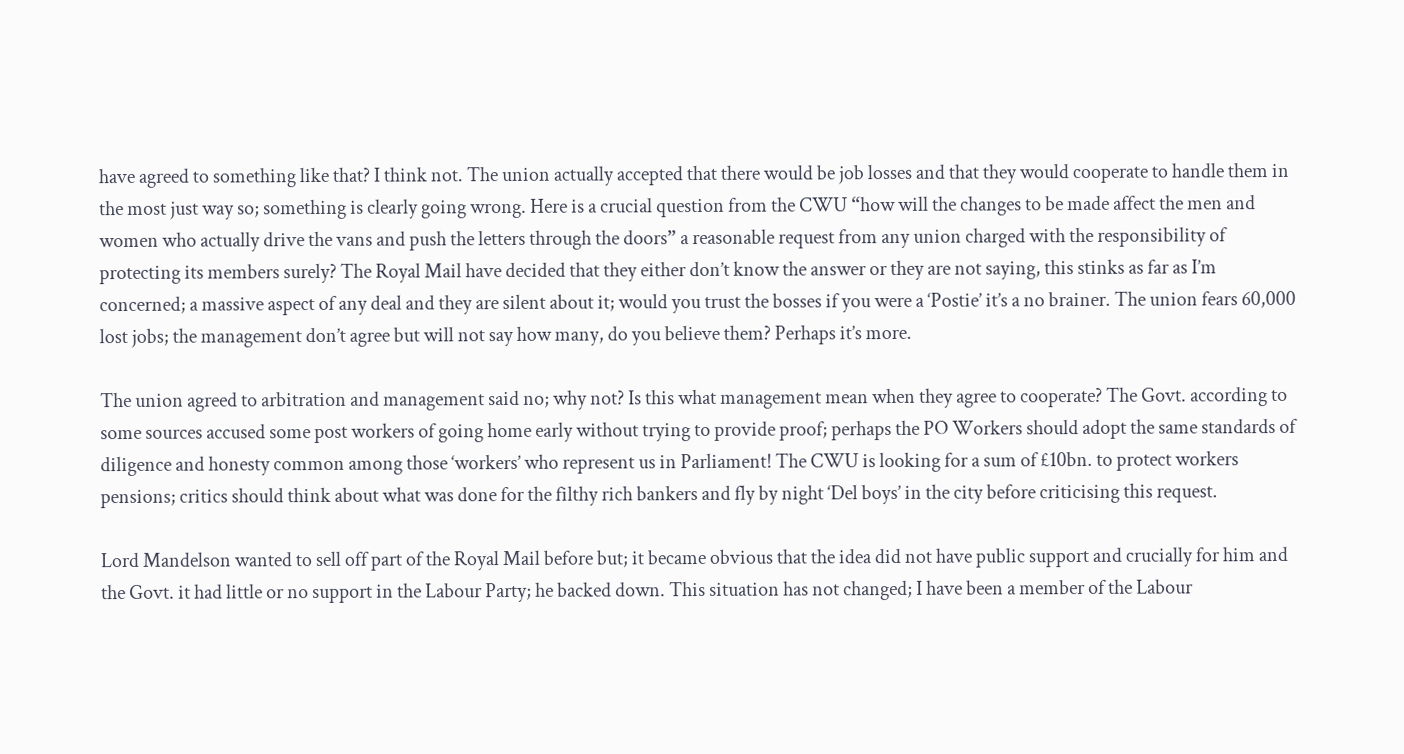have agreed to something like that? I think not. The union actually accepted that there would be job losses and that they would cooperate to handle them in the most just way so; something is clearly going wrong. Here is a crucial question from the CWU “how will the changes to be made affect the men and women who actually drive the vans and push the letters through the doors” a reasonable request from any union charged with the responsibility of protecting its members surely? The Royal Mail have decided that they either don’t know the answer or they are not saying, this stinks as far as I’m concerned; a massive aspect of any deal and they are silent about it; would you trust the bosses if you were a ‘Postie’ it’s a no brainer. The union fears 60,000 lost jobs; the management don’t agree but will not say how many, do you believe them? Perhaps it’s more.

The union agreed to arbitration and management said no; why not? Is this what management mean when they agree to cooperate? The Govt. according to some sources accused some post workers of going home early without trying to provide proof; perhaps the PO Workers should adopt the same standards of diligence and honesty common among those ‘workers’ who represent us in Parliament! The CWU is looking for a sum of £10bn. to protect workers pensions; critics should think about what was done for the filthy rich bankers and fly by night ‘Del boys’ in the city before criticising this request.

Lord Mandelson wanted to sell off part of the Royal Mail before but; it became obvious that the idea did not have public support and crucially for him and the Govt. it had little or no support in the Labour Party; he backed down. This situation has not changed; I have been a member of the Labour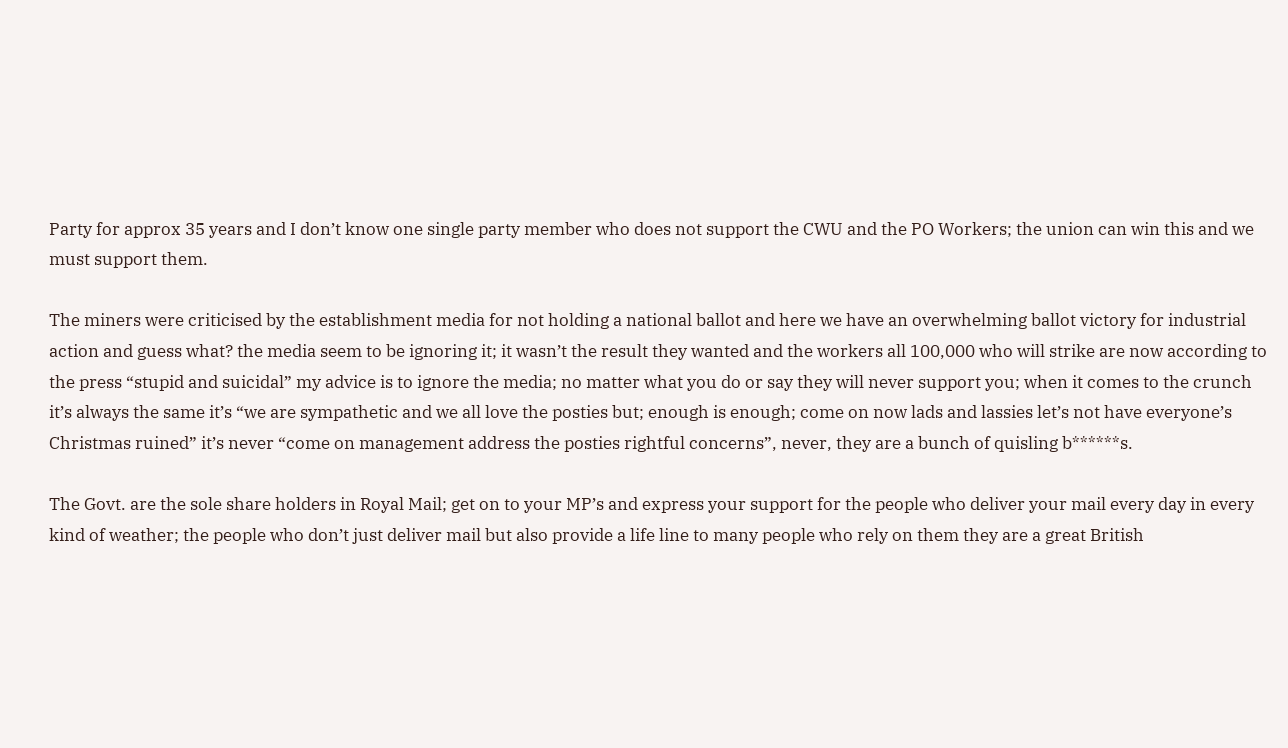Party for approx 35 years and I don’t know one single party member who does not support the CWU and the PO Workers; the union can win this and we must support them.

The miners were criticised by the establishment media for not holding a national ballot and here we have an overwhelming ballot victory for industrial action and guess what? the media seem to be ignoring it; it wasn’t the result they wanted and the workers all 100,000 who will strike are now according to the press “stupid and suicidal” my advice is to ignore the media; no matter what you do or say they will never support you; when it comes to the crunch it’s always the same it’s “we are sympathetic and we all love the posties but; enough is enough; come on now lads and lassies let’s not have everyone’s Christmas ruined” it’s never “come on management address the posties rightful concerns”, never, they are a bunch of quisling b******s.

The Govt. are the sole share holders in Royal Mail; get on to your MP’s and express your support for the people who deliver your mail every day in every kind of weather; the people who don’t just deliver mail but also provide a life line to many people who rely on them they are a great British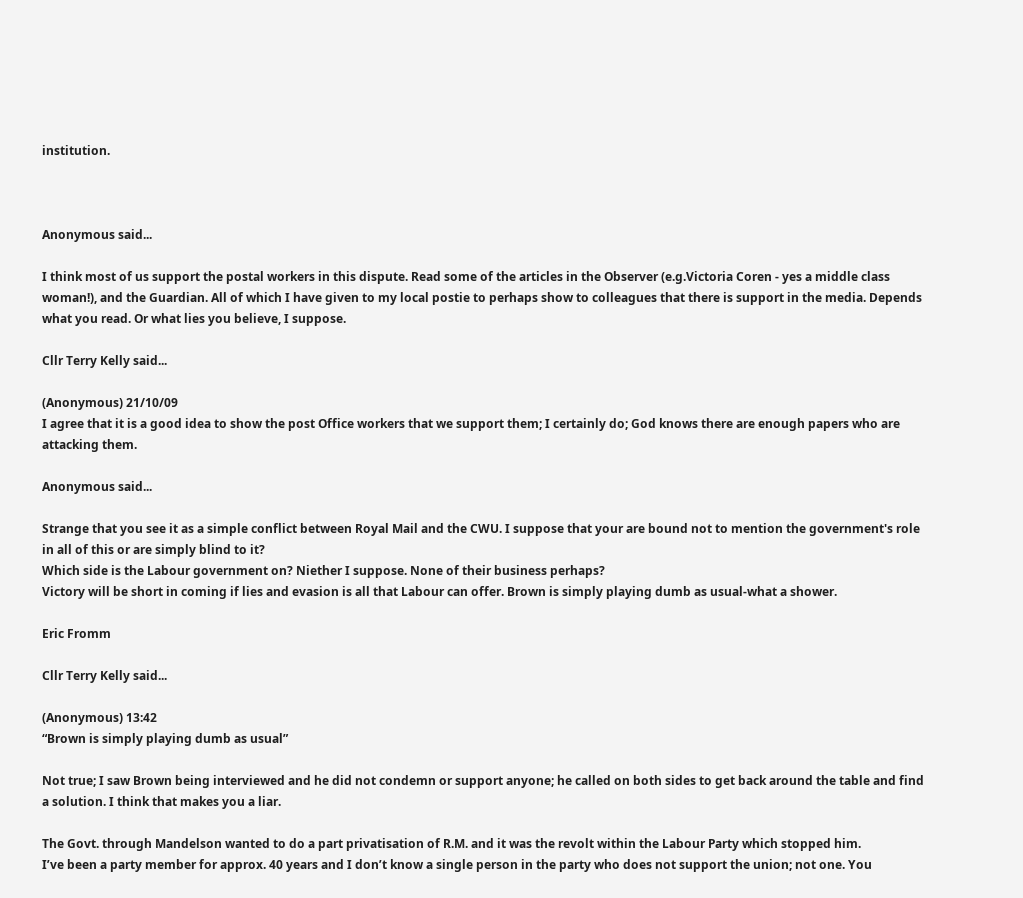institution.



Anonymous said...

I think most of us support the postal workers in this dispute. Read some of the articles in the Observer (e.g.Victoria Coren - yes a middle class woman!), and the Guardian. All of which I have given to my local postie to perhaps show to colleagues that there is support in the media. Depends what you read. Or what lies you believe, I suppose.

Cllr Terry Kelly said...

(Anonymous) 21/10/09
I agree that it is a good idea to show the post Office workers that we support them; I certainly do; God knows there are enough papers who are attacking them.

Anonymous said...

Strange that you see it as a simple conflict between Royal Mail and the CWU. I suppose that your are bound not to mention the government's role in all of this or are simply blind to it?
Which side is the Labour government on? Niether I suppose. None of their business perhaps?
Victory will be short in coming if lies and evasion is all that Labour can offer. Brown is simply playing dumb as usual-what a shower.

Eric Fromm

Cllr Terry Kelly said...

(Anonymous) 13:42
“Brown is simply playing dumb as usual”

Not true; I saw Brown being interviewed and he did not condemn or support anyone; he called on both sides to get back around the table and find a solution. I think that makes you a liar.

The Govt. through Mandelson wanted to do a part privatisation of R.M. and it was the revolt within the Labour Party which stopped him.
I’ve been a party member for approx. 40 years and I don’t know a single person in the party who does not support the union; not one. You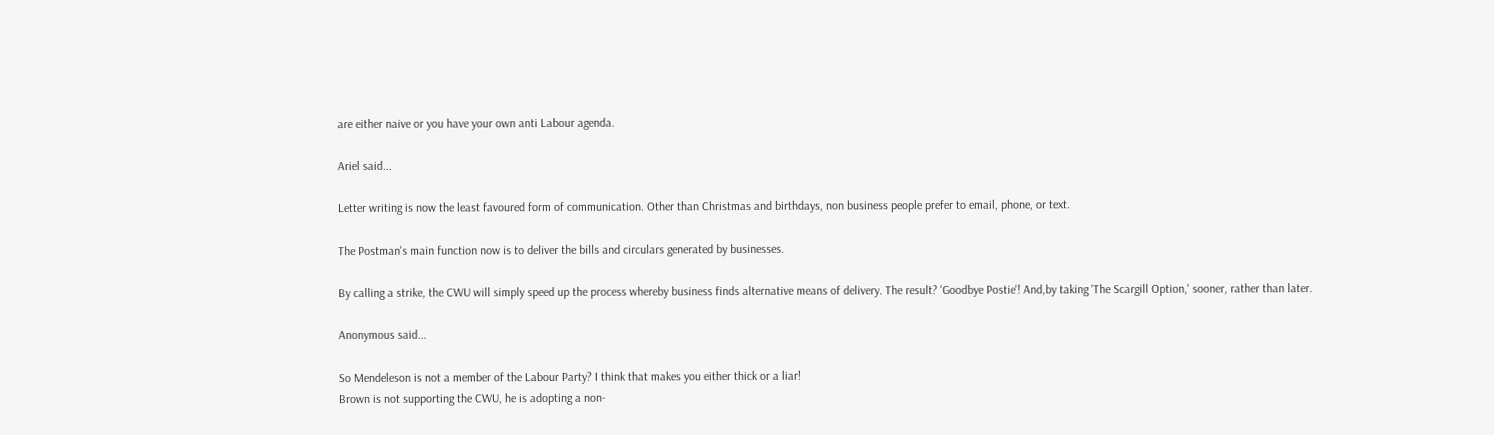are either naive or you have your own anti Labour agenda.

Ariel said...

Letter writing is now the least favoured form of communication. Other than Christmas and birthdays, non business people prefer to email, phone, or text.

The Postman's main function now is to deliver the bills and circulars generated by businesses.

By calling a strike, the CWU will simply speed up the process whereby business finds alternative means of delivery. The result? 'Goodbye Postie'! And,by taking 'The Scargill Option,' sooner, rather than later.

Anonymous said...

So Mendeleson is not a member of the Labour Party? I think that makes you either thick or a liar!
Brown is not supporting the CWU, he is adopting a non-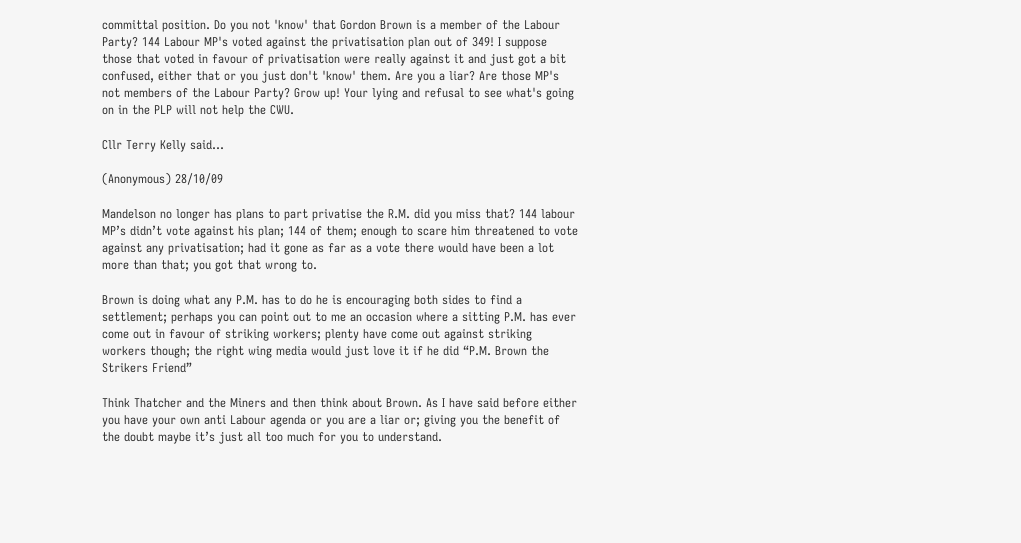committal position. Do you not 'know' that Gordon Brown is a member of the Labour Party? 144 Labour MP's voted against the privatisation plan out of 349! I suppose those that voted in favour of privatisation were really against it and just got a bit confused, either that or you just don't 'know' them. Are you a liar? Are those MP's not members of the Labour Party? Grow up! Your lying and refusal to see what's going on in the PLP will not help the CWU.

Cllr Terry Kelly said...

(Anonymous) 28/10/09

Mandelson no longer has plans to part privatise the R.M. did you miss that? 144 labour MP’s didn’t vote against his plan; 144 of them; enough to scare him threatened to vote against any privatisation; had it gone as far as a vote there would have been a lot more than that; you got that wrong to.

Brown is doing what any P.M. has to do he is encouraging both sides to find a settlement; perhaps you can point out to me an occasion where a sitting P.M. has ever come out in favour of striking workers; plenty have come out against striking workers though; the right wing media would just love it if he did “P.M. Brown the Strikers Friend”

Think Thatcher and the Miners and then think about Brown. As I have said before either you have your own anti Labour agenda or you are a liar or; giving you the benefit of the doubt maybe it’s just all too much for you to understand.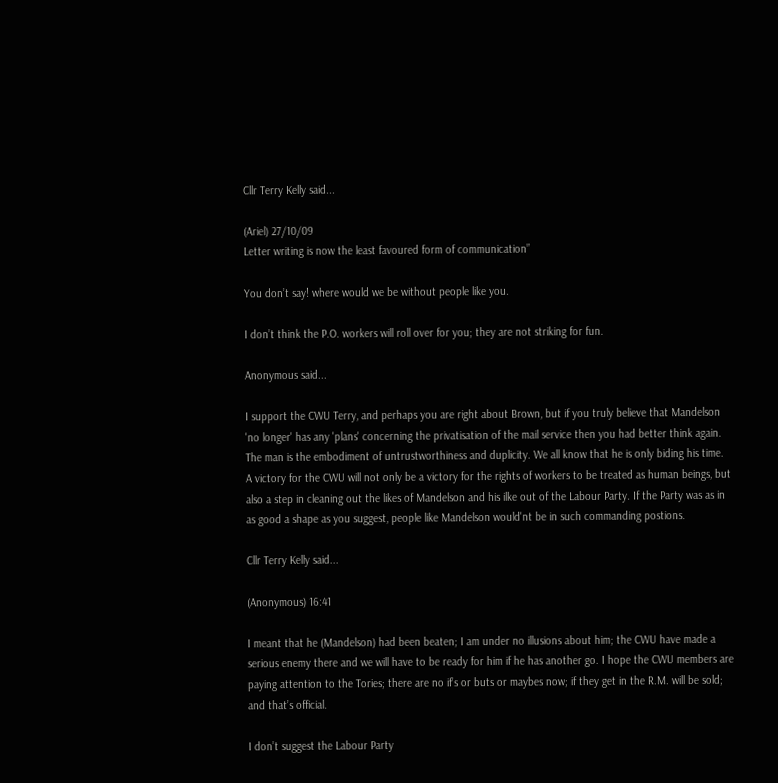Cllr Terry Kelly said...

(Ariel) 27/10/09
Letter writing is now the least favoured form of communication”

You don’t say! where would we be without people like you.

I don’t think the P.O. workers will roll over for you; they are not striking for fun.

Anonymous said...

I support the CWU Terry, and perhaps you are right about Brown, but if you truly believe that Mandelson 'no longer' has any 'plans' concerning the privatisation of the mail service then you had better think again. The man is the embodiment of untrustworthiness and duplicity. We all know that he is only biding his time.
A victory for the CWU will not only be a victory for the rights of workers to be treated as human beings, but also a step in cleaning out the likes of Mandelson and his ilke out of the Labour Party. If the Party was as in as good a shape as you suggest, people like Mandelson would'nt be in such commanding postions.

Cllr Terry Kelly said...

(Anonymous) 16:41

I meant that he (Mandelson) had been beaten; I am under no illusions about him; the CWU have made a serious enemy there and we will have to be ready for him if he has another go. I hope the CWU members are paying attention to the Tories; there are no if’s or buts or maybes now; if they get in the R.M. will be sold; and that’s official.

I don’t suggest the Labour Party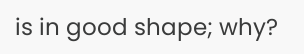is in good shape; why?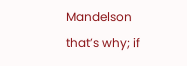Mandelson that’s why; if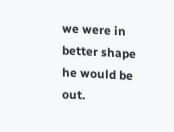we were in better shape he would be out.